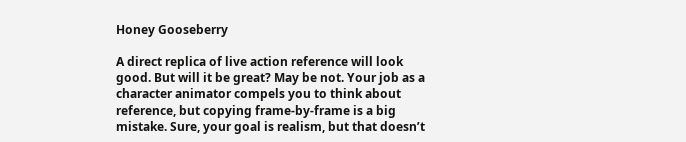Honey Gooseberry

A direct replica of live action reference will look good. But will it be great? May be not. Your job as a character animator compels you to think about reference, but copying frame-by-frame is a big mistake. Sure, your goal is realism, but that doesn’t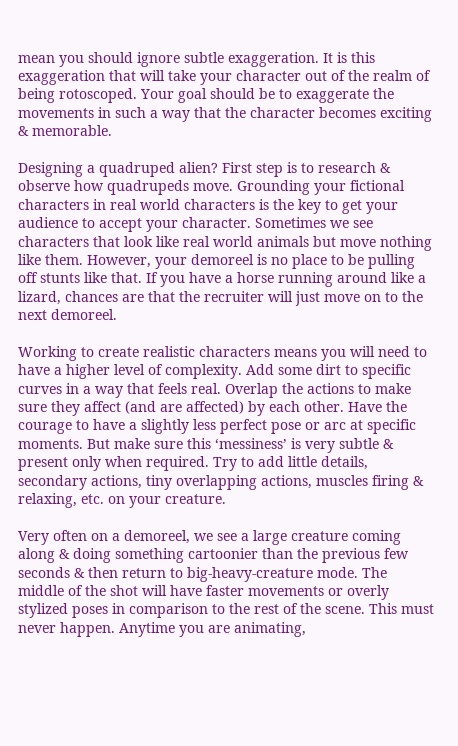mean you should ignore subtle exaggeration. It is this exaggeration that will take your character out of the realm of being rotoscoped. Your goal should be to exaggerate the movements in such a way that the character becomes exciting & memorable.

Designing a quadruped alien? First step is to research & observe how quadrupeds move. Grounding your fictional characters in real world characters is the key to get your audience to accept your character. Sometimes we see characters that look like real world animals but move nothing like them. However, your demoreel is no place to be pulling off stunts like that. If you have a horse running around like a lizard, chances are that the recruiter will just move on to the next demoreel.

Working to create realistic characters means you will need to have a higher level of complexity. Add some dirt to specific curves in a way that feels real. Overlap the actions to make sure they affect (and are affected) by each other. Have the courage to have a slightly less perfect pose or arc at specific moments. But make sure this ‘messiness’ is very subtle & present only when required. Try to add little details, secondary actions, tiny overlapping actions, muscles firing & relaxing, etc. on your creature.

Very often on a demoreel, we see a large creature coming along & doing something cartoonier than the previous few seconds & then return to big-heavy-creature mode. The middle of the shot will have faster movements or overly stylized poses in comparison to the rest of the scene. This must never happen. Anytime you are animating,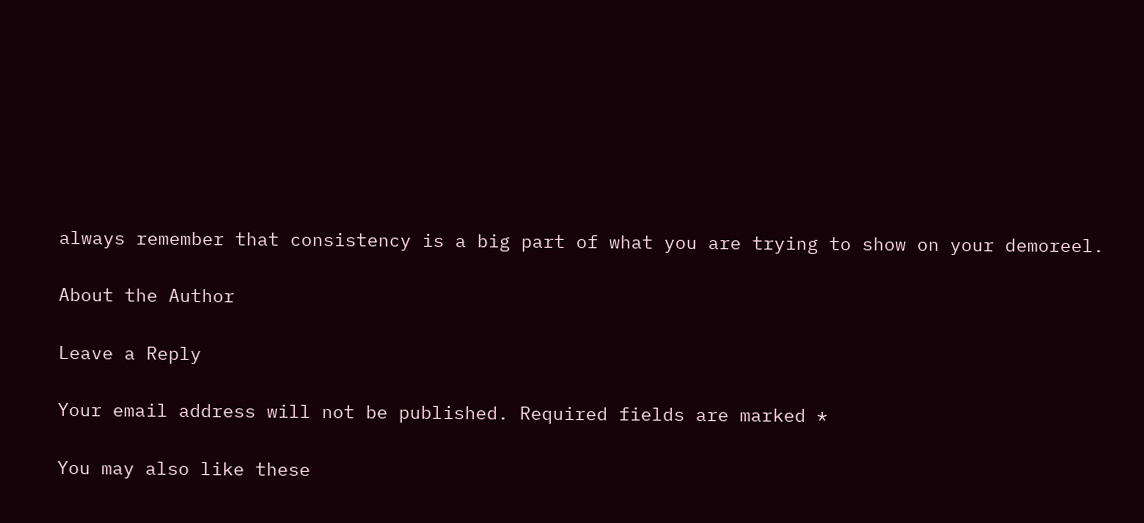always remember that consistency is a big part of what you are trying to show on your demoreel.

About the Author

Leave a Reply

Your email address will not be published. Required fields are marked *

You may also like these